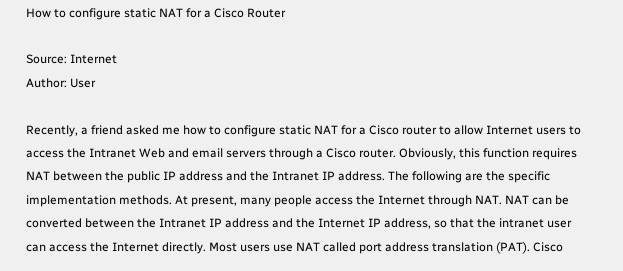How to configure static NAT for a Cisco Router

Source: Internet
Author: User

Recently, a friend asked me how to configure static NAT for a Cisco router to allow Internet users to access the Intranet Web and email servers through a Cisco router. Obviously, this function requires NAT between the public IP address and the Intranet IP address. The following are the specific implementation methods. At present, many people access the Internet through NAT. NAT can be converted between the Intranet IP address and the Internet IP address, so that the intranet user can access the Internet directly. Most users use NAT called port address translation (PAT). Cisco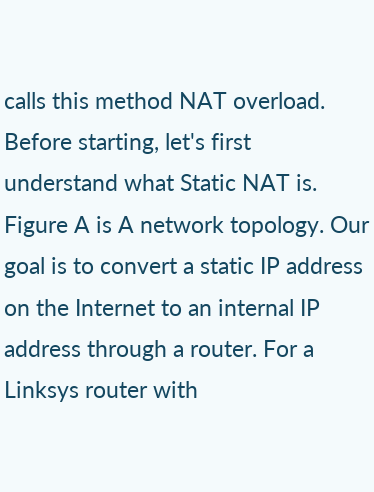calls this method NAT overload. Before starting, let's first understand what Static NAT is. Figure A is A network topology. Our goal is to convert a static IP address on the Internet to an internal IP address through a router. For a Linksys router with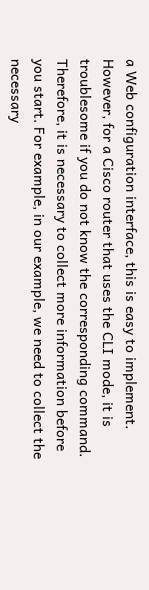a Web configuration interface, this is easy to implement. However, for a Cisco router that uses the CLI mode, it is troublesome if you do not know the corresponding command. Therefore, it is necessary to collect more information before you start. For example, in our example, we need to collect the necessary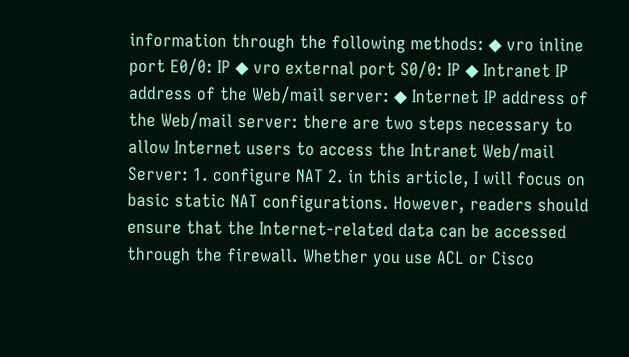information through the following methods: ◆ vro inline port E0/0: IP ◆ vro external port S0/0: IP ◆ Intranet IP address of the Web/mail server: ◆ Internet IP address of the Web/mail server: there are two steps necessary to allow Internet users to access the Intranet Web/mail Server: 1. configure NAT 2. in this article, I will focus on basic static NAT configurations. However, readers should ensure that the Internet-related data can be accessed through the firewall. Whether you use ACL or Cisco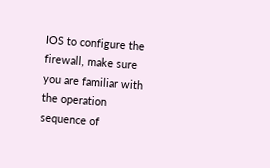IOS to configure the firewall, make sure you are familiar with the operation sequence of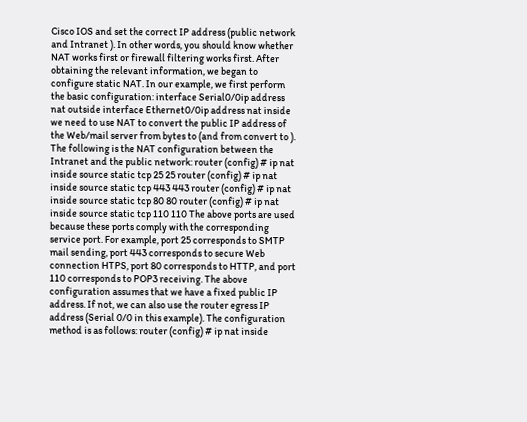Cisco IOS and set the correct IP address (public network and Intranet ). In other words, you should know whether NAT works first or firewall filtering works first. After obtaining the relevant information, we began to configure static NAT. In our example, we first perform the basic configuration: interface Serial0/0ip address nat outside interface Ethernet0/0ip address nat inside we need to use NAT to convert the public IP address of the Web/mail server from bytes to (and from convert to ). The following is the NAT configuration between the Intranet and the public network: router (config) # ip nat inside source static tcp 25 25 router (config) # ip nat inside source static tcp 443 443 router (config) # ip nat inside source static tcp 80 80 router (config) # ip nat inside source static tcp 110 110 The above ports are used because these ports comply with the corresponding service port. For example, port 25 corresponds to SMTP mail sending, port 443 corresponds to secure Web connection HTPS, port 80 corresponds to HTTP, and port 110 corresponds to POP3 receiving. The above configuration assumes that we have a fixed public IP address. If not, we can also use the router egress IP address (Serial 0/0 in this example). The configuration method is as follows: router (config) # ip nat inside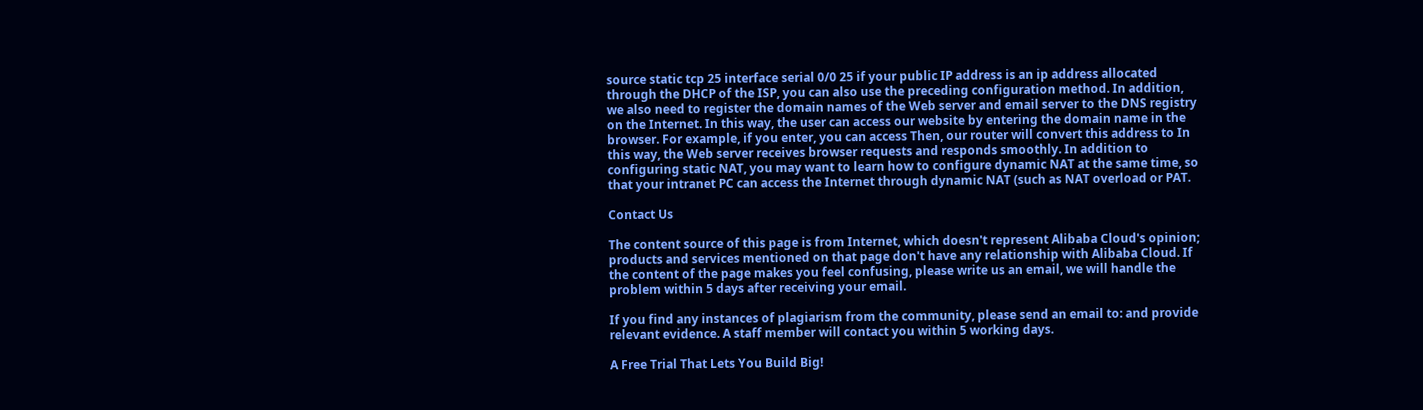source static tcp 25 interface serial 0/0 25 if your public IP address is an ip address allocated through the DHCP of the ISP, you can also use the preceding configuration method. In addition, we also need to register the domain names of the Web server and email server to the DNS registry on the Internet. In this way, the user can access our website by entering the domain name in the browser. For example, if you enter, you can access Then, our router will convert this address to In this way, the Web server receives browser requests and responds smoothly. In addition to configuring static NAT, you may want to learn how to configure dynamic NAT at the same time, so that your intranet PC can access the Internet through dynamic NAT (such as NAT overload or PAT.

Contact Us

The content source of this page is from Internet, which doesn't represent Alibaba Cloud's opinion; products and services mentioned on that page don't have any relationship with Alibaba Cloud. If the content of the page makes you feel confusing, please write us an email, we will handle the problem within 5 days after receiving your email.

If you find any instances of plagiarism from the community, please send an email to: and provide relevant evidence. A staff member will contact you within 5 working days.

A Free Trial That Lets You Build Big!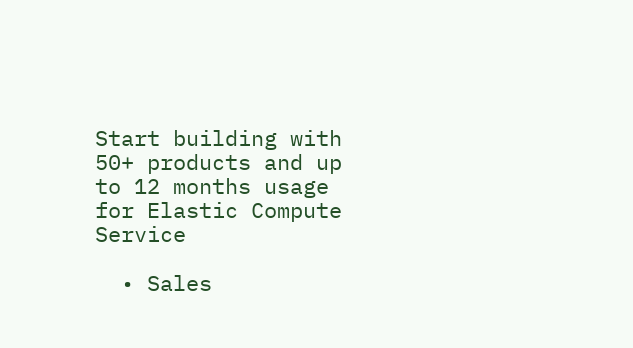Start building with 50+ products and up to 12 months usage for Elastic Compute Service

  • Sales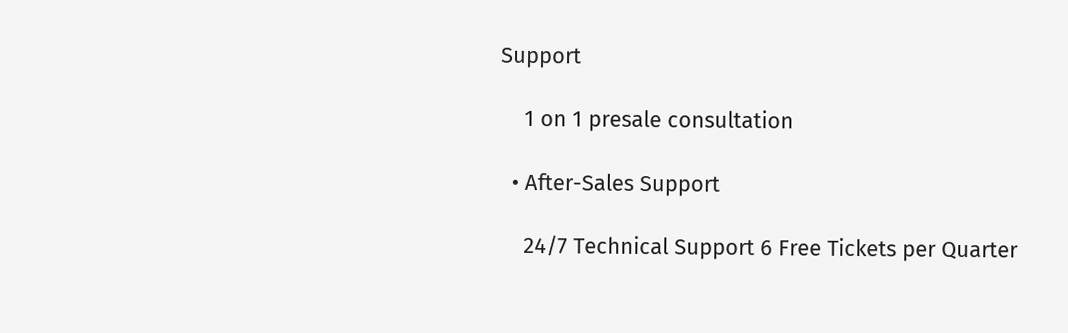Support

    1 on 1 presale consultation

  • After-Sales Support

    24/7 Technical Support 6 Free Tickets per Quarter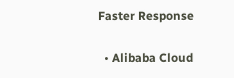Faster Response

  • Alibaba Cloud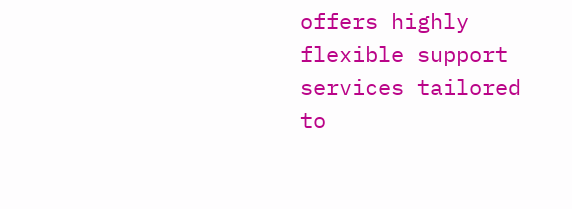offers highly flexible support services tailored to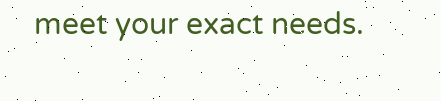meet your exact needs.